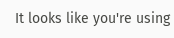It looks like you're using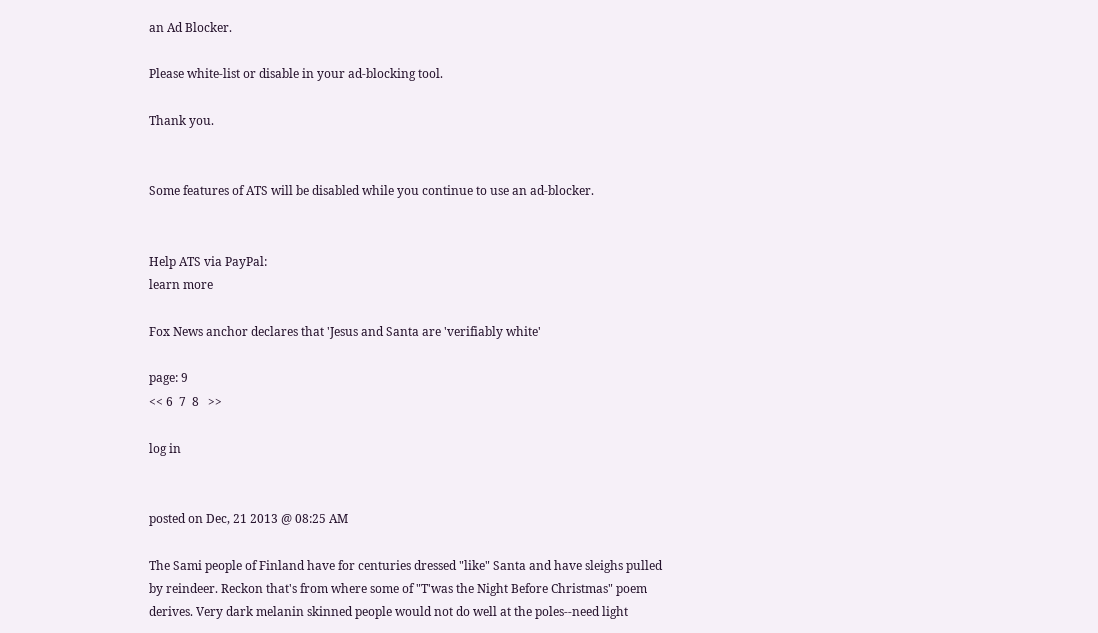an Ad Blocker.

Please white-list or disable in your ad-blocking tool.

Thank you.


Some features of ATS will be disabled while you continue to use an ad-blocker.


Help ATS via PayPal:
learn more

Fox News anchor declares that 'Jesus and Santa are 'verifiably white'

page: 9
<< 6  7  8   >>

log in


posted on Dec, 21 2013 @ 08:25 AM

The Sami people of Finland have for centuries dressed "like" Santa and have sleighs pulled by reindeer. Reckon that's from where some of "T'was the Night Before Christmas" poem derives. Very dark melanin skinned people would not do well at the poles--need light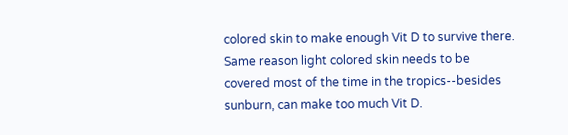colored skin to make enough Vit D to survive there. Same reason light colored skin needs to be covered most of the time in the tropics--besides sunburn, can make too much Vit D.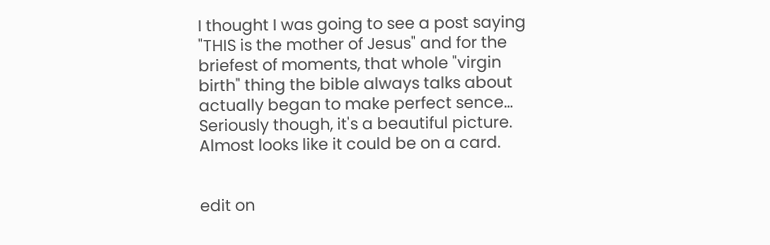I thought I was going to see a post saying "THIS is the mother of Jesus" and for the briefest of moments, that whole "virgin birth" thing the bible always talks about actually began to make perfect sence...
Seriously though, it's a beautiful picture.
Almost looks like it could be on a card.


edit on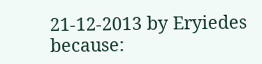21-12-2013 by Eryiedes because: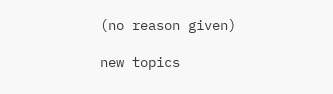(no reason given)

new topics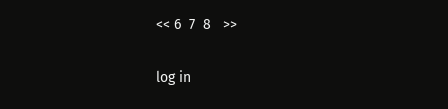<< 6  7  8   >>

log in